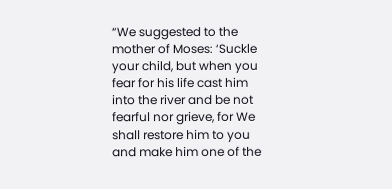“We suggested to the mother of Moses: ‘Suckle your child, but when you fear for his life cast him into the river and be not fearful nor grieve, for We shall restore him to you and make him one of the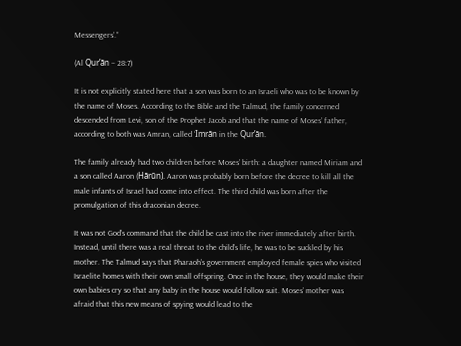Messengers’.”

(Al Qur’ān – 28:7)

It is not explicitly stated here that a son was born to an Israeli who was to be known by the name of Moses. According to the Bible and the Talmud, the family concerned descended from Levi, son of the Prophet Jacob and that the name of Moses’ father, according to both was Amran, called ‘Imrān in the Qur’ān.

The family already had two children before Moses’ birth: a daughter named Miriam and a son called Aaron (Hārūn). Aaron was probably born before the decree to kill all the male infants of Israel had come into effect. The third child was born after the promulgation of this draconian decree.

It was not God’s command that the child be cast into the river immediately after birth. Instead, until there was a real threat to the child’s life, he was to be suckled by his mother. The Talmud says that Pharaoh’s government employed female spies who visited Israelite homes with their own small offspring. Once in the house, they would make their own babies cry so that any baby in the house would follow suit. Moses’ mother was afraid that this new means of spying would lead to the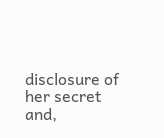disclosure of her secret and,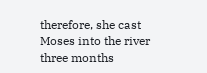therefore, she cast Moses into the river three months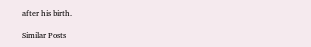after his birth.

Similar Posts